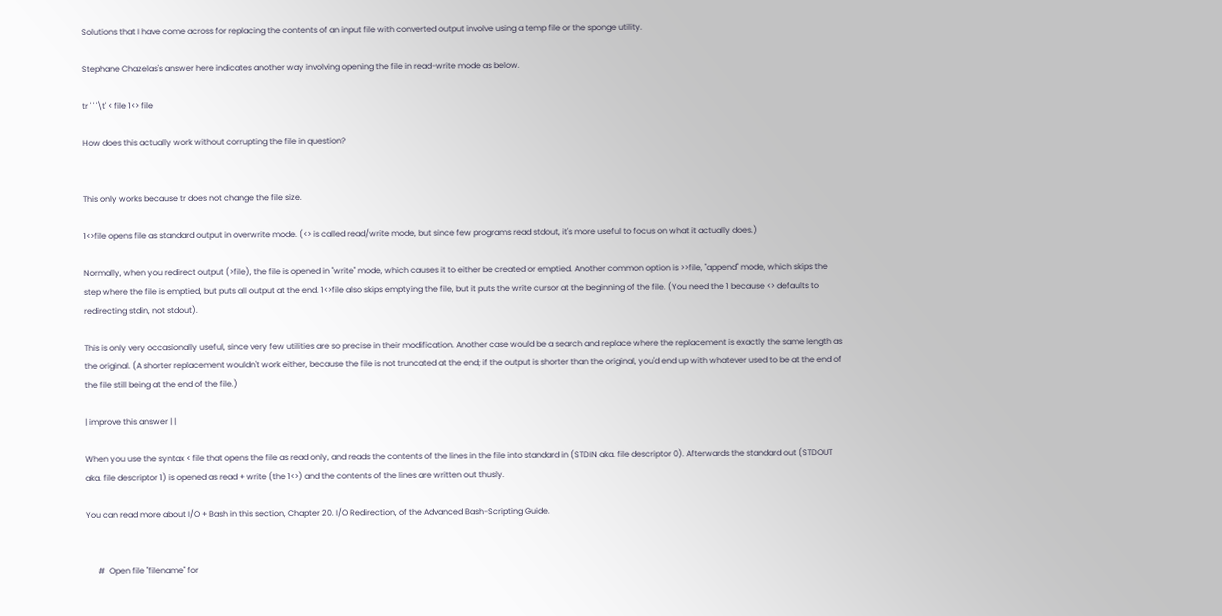Solutions that I have come across for replacing the contents of an input file with converted output involve using a temp file or the sponge utility.

Stephane Chazelas's answer here indicates another way involving opening the file in read-write mode as below.

tr ' ' '\t' < file 1<> file

How does this actually work without corrupting the file in question?


This only works because tr does not change the file size.

1<>file opens file as standard output in overwrite mode. (<> is called read/write mode, but since few programs read stdout, it's more useful to focus on what it actually does.)

Normally, when you redirect output (>file), the file is opened in "write" mode, which causes it to either be created or emptied. Another common option is >>file, "append" mode, which skips the step where the file is emptied, but puts all output at the end. 1<>file also skips emptying the file, but it puts the write cursor at the beginning of the file. (You need the 1 because <> defaults to redirecting stdin, not stdout).

This is only very occasionally useful, since very few utilities are so precise in their modification. Another case would be a search and replace where the replacement is exactly the same length as the original. (A shorter replacement wouldn't work either, because the file is not truncated at the end; if the output is shorter than the original, you'd end up with whatever used to be at the end of the file still being at the end of the file.)

| improve this answer | |

When you use the syntax < file that opens the file as read only, and reads the contents of the lines in the file into standard in (STDIN aka. file descriptor 0). Afterwards the standard out (STDOUT aka. file descriptor 1) is opened as read + write (the 1<>) and the contents of the lines are written out thusly.

You can read more about I/O + Bash in this section, Chapter 20. I/O Redirection, of the Advanced Bash-Scripting Guide.


      #  Open file "filename" for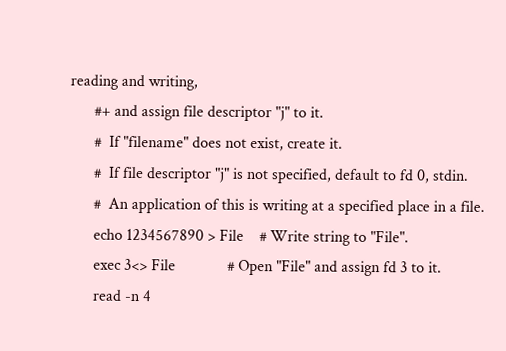reading and writing,
      #+ and assign file descriptor "j" to it.
      #  If "filename" does not exist, create it.
      #  If file descriptor "j" is not specified, default to fd 0, stdin.
      #  An application of this is writing at a specified place in a file.
      echo 1234567890 > File    # Write string to "File".
      exec 3<> File             # Open "File" and assign fd 3 to it.
      read -n 4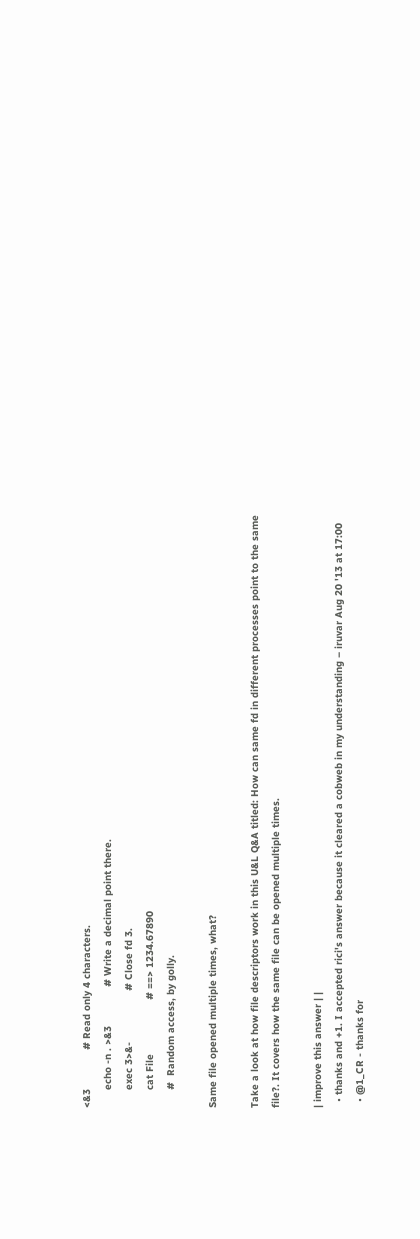<&3             # Read only 4 characters.
      echo -n . >&3             # Write a decimal point there.
      exec 3>&-                 # Close fd 3.
      cat File                  # ==> 1234.67890
      #  Random access, by golly.

Same file opened multiple times, what?

Take a look at how file descriptors work in this U&L Q&A titled: How can same fd in different processes point to the same file?. It covers how the same file can be opened multiple times.

| improve this answer | |
  • thanks and +1. I accepted rici's answer because it cleared a cobweb in my understanding – iruvar Aug 20 '13 at 17:00
  • @1_CR - thanks for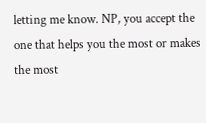letting me know. NP, you accept the one that helps you the most or makes the most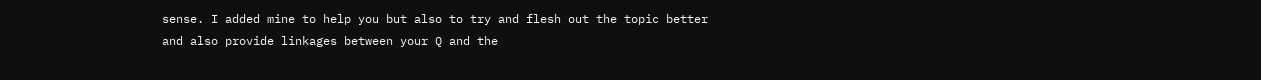sense. I added mine to help you but also to try and flesh out the topic better and also provide linkages between your Q and the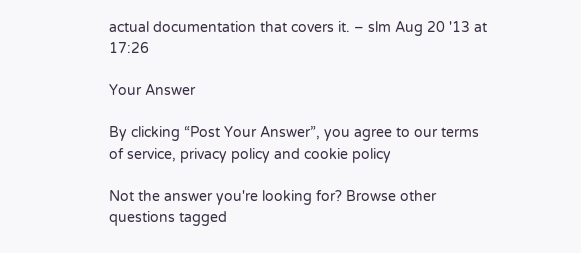actual documentation that covers it. – slm Aug 20 '13 at 17:26

Your Answer

By clicking “Post Your Answer”, you agree to our terms of service, privacy policy and cookie policy

Not the answer you're looking for? Browse other questions tagged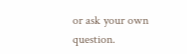or ask your own question.